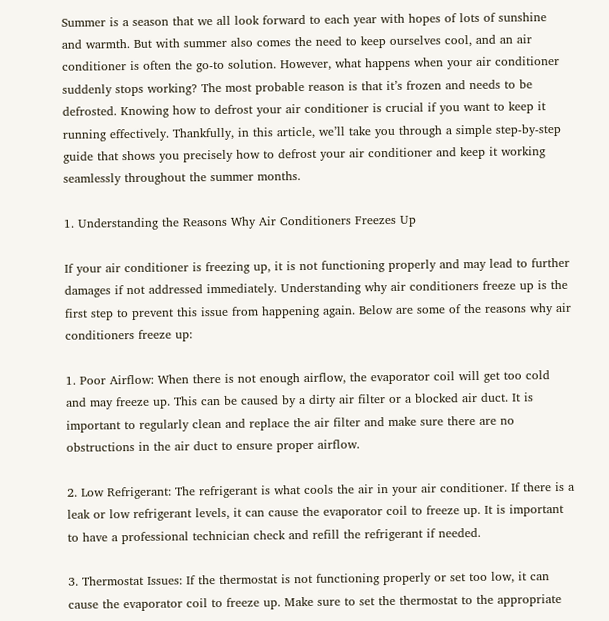Summer is a season that we all look forward to each year with hopes of lots of sunshine and warmth. But with summer also comes the need to keep ourselves cool, and an air conditioner is often the go-to solution. However, what happens when your air conditioner suddenly stops working? The most probable reason is that it’s frozen and needs to be defrosted. Knowing how to defrost your air conditioner is crucial if you want to keep it running effectively. Thankfully, in this article, we’ll take you through a simple step-by-step guide that shows you precisely how to defrost your air conditioner and keep it working seamlessly throughout the summer months.

1. Understanding the Reasons Why Air Conditioners Freezes Up

If your air conditioner is freezing up, it is not functioning properly and may lead to further damages if not addressed immediately. Understanding why air conditioners freeze up is the first step to prevent this issue from happening again. Below are some of the reasons why air conditioners freeze up:

1. Poor Airflow: When there is not enough airflow, the evaporator coil will get too cold and may freeze up. This can be caused by a dirty air filter or a blocked air duct. It is important to regularly clean and replace the air filter and make sure there are no obstructions in the air duct to ensure proper airflow.

2. Low Refrigerant: The refrigerant is what cools the air in your air conditioner. If there is a leak or low refrigerant levels, it can cause the evaporator coil to freeze up. It is important to have a professional technician check and refill the refrigerant if needed.

3. Thermostat Issues: If the thermostat is not functioning properly or set too low, it can cause the evaporator coil to freeze up. Make sure to set the thermostat to the appropriate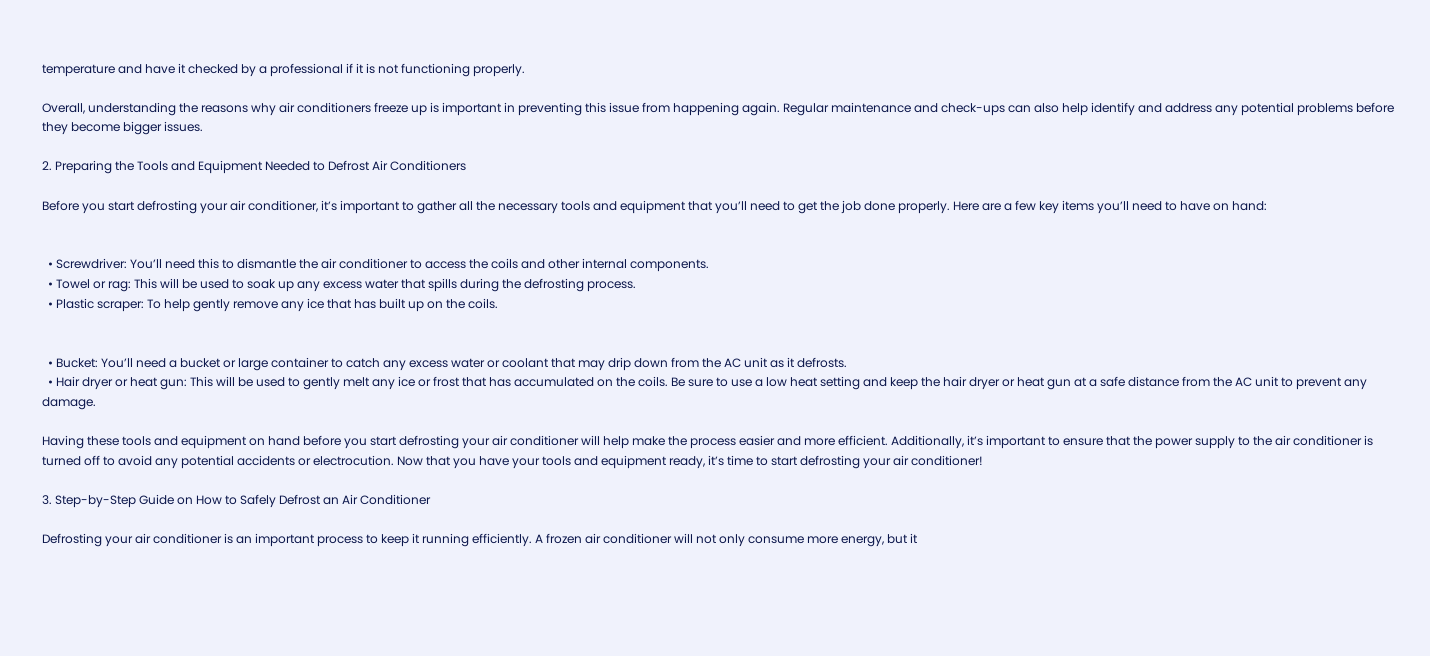temperature and have it checked by a professional if it is not functioning properly.

Overall, understanding the reasons why air conditioners freeze up is important in preventing this issue from happening again. Regular maintenance and check-ups can also help identify and address any potential problems before they become bigger issues.

2. Preparing the Tools and Equipment Needed to Defrost Air Conditioners

Before you start defrosting your air conditioner, it’s important to gather all the necessary tools and equipment that you’ll need to get the job done properly. Here are a few key items you’ll need to have on hand:


  • Screwdriver: You’ll need this to dismantle the air conditioner to access the coils and other internal components.
  • Towel or rag: This will be used to soak up any excess water that spills during the defrosting process.
  • Plastic scraper: To help gently remove any ice that has built up on the coils.


  • Bucket: You’ll need a bucket or large container to catch any excess water or coolant that may drip down from the AC unit as it defrosts.
  • Hair dryer or heat gun: This will be used to gently melt any ice or frost that has accumulated on the coils. Be sure to use a low heat setting and keep the hair dryer or heat gun at a safe distance from the AC unit to prevent any damage.

Having these tools and equipment on hand before you start defrosting your air conditioner will help make the process easier and more efficient. Additionally, it’s important to ensure that the power supply to the air conditioner is turned off to avoid any potential accidents or electrocution. Now that you have your tools and equipment ready, it’s time to start defrosting your air conditioner!

3. Step-by-Step Guide on How to Safely Defrost an Air Conditioner

Defrosting your air conditioner is an important process to keep it running efficiently. A frozen air conditioner will not only consume more energy, but it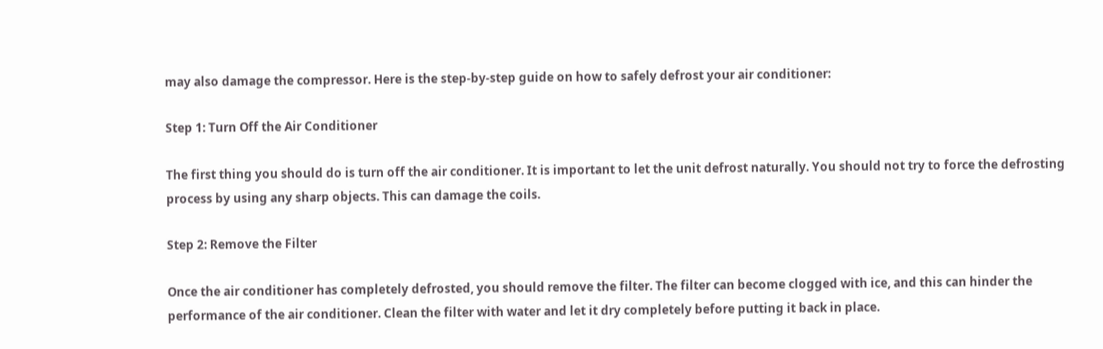may also damage the compressor. Here is the step-by-step guide on how to safely defrost your air conditioner:

Step 1: Turn Off the Air Conditioner

The first thing you should do is turn off the air conditioner. It is important to let the unit defrost naturally. You should not try to force the defrosting process by using any sharp objects. This can damage the coils.

Step 2: Remove the Filter

Once the air conditioner has completely defrosted, you should remove the filter. The filter can become clogged with ice, and this can hinder the performance of the air conditioner. Clean the filter with water and let it dry completely before putting it back in place.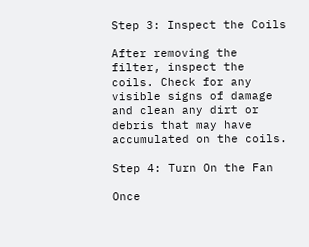Step 3: Inspect the Coils

After removing the filter, inspect the coils. Check for any visible signs of damage and clean any dirt or debris that may have accumulated on the coils.

Step 4: Turn On the Fan

Once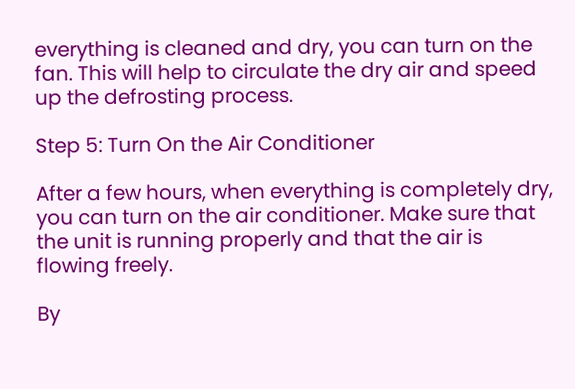everything is cleaned and dry, you can turn on the fan. This will help to circulate the dry air and speed up the defrosting process.

Step 5: Turn On the Air Conditioner

After a few hours, when everything is completely dry, you can turn on the air conditioner. Make sure that the unit is running properly and that the air is flowing freely.

By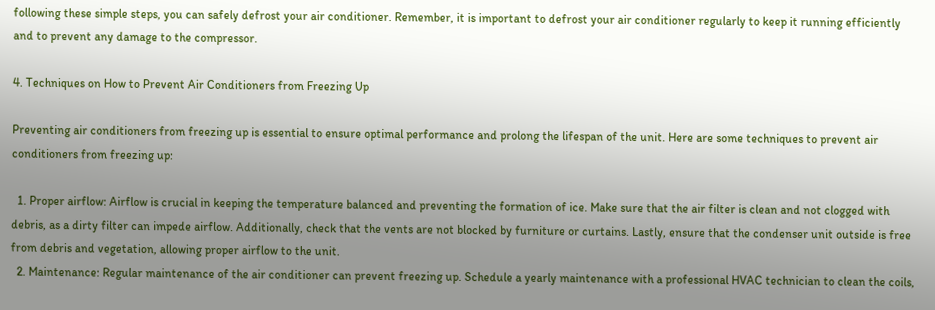following these simple steps, you can safely defrost your air conditioner. Remember, it is important to defrost your air conditioner regularly to keep it running efficiently and to prevent any damage to the compressor.

4. Techniques on How to Prevent Air Conditioners from Freezing Up

Preventing air conditioners from freezing up is essential to ensure optimal performance and prolong the lifespan of the unit. Here are some techniques to prevent air conditioners from freezing up:

  1. Proper airflow: Airflow is crucial in keeping the temperature balanced and preventing the formation of ice. Make sure that the air filter is clean and not clogged with debris, as a dirty filter can impede airflow. Additionally, check that the vents are not blocked by furniture or curtains. Lastly, ensure that the condenser unit outside is free from debris and vegetation, allowing proper airflow to the unit.
  2. Maintenance: Regular maintenance of the air conditioner can prevent freezing up. Schedule a yearly maintenance with a professional HVAC technician to clean the coils,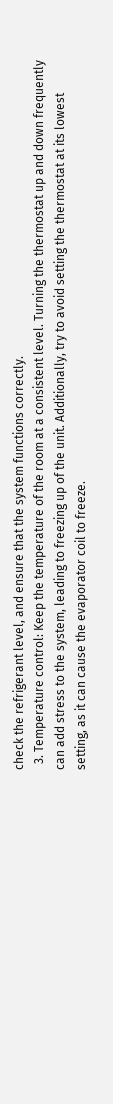check the refrigerant level, and ensure that the system functions correctly.
  3. Temperature control: Keep the temperature of the room at a consistent level. Turning the thermostat up and down frequently can add stress to the system, leading to freezing up of the unit. Additionally, try to avoid setting the thermostat at its lowest setting, as it can cause the evaporator coil to freeze.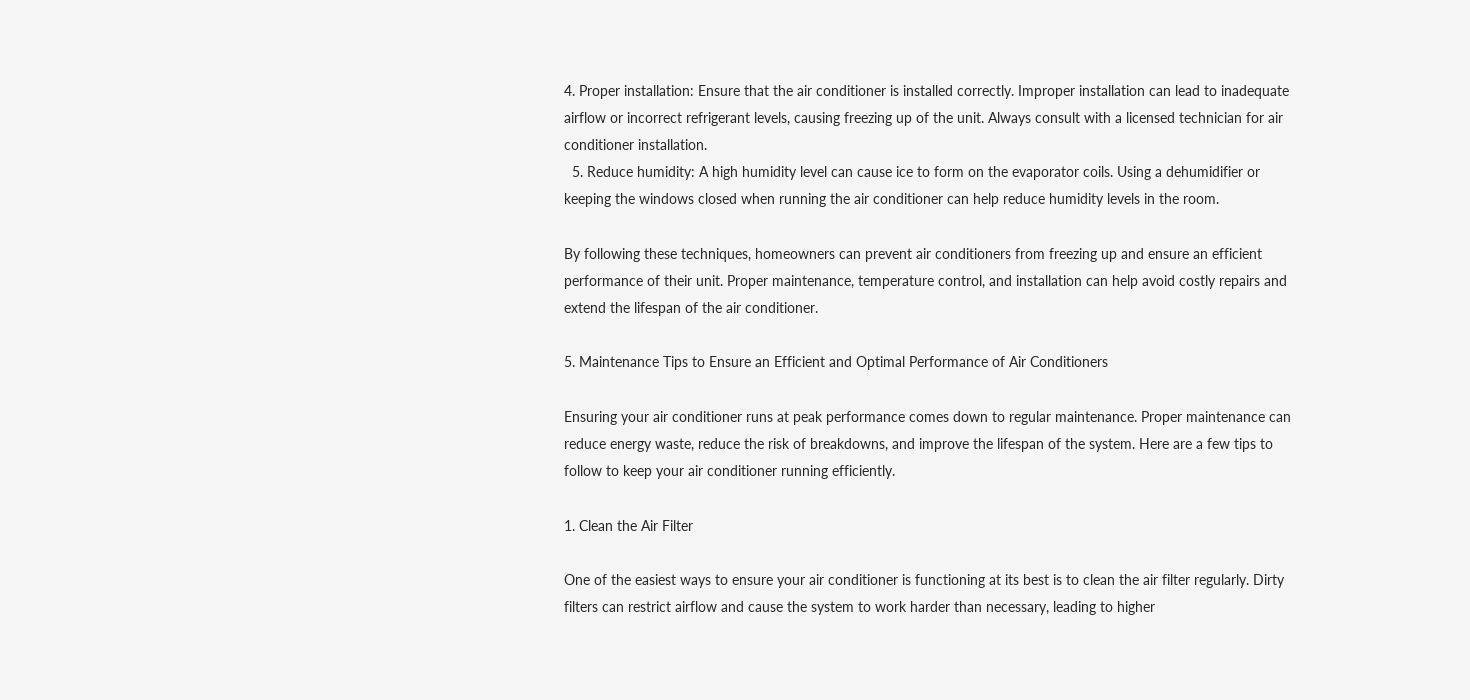4. Proper installation: Ensure that the air conditioner is installed correctly. Improper installation can lead to inadequate airflow or incorrect refrigerant levels, causing freezing up of the unit. Always consult with a licensed technician for air conditioner installation.
  5. Reduce humidity: A high humidity level can cause ice to form on the evaporator coils. Using a dehumidifier or keeping the windows closed when running the air conditioner can help reduce humidity levels in the room.

By following these techniques, homeowners can prevent air conditioners from freezing up and ensure an efficient performance of their unit. Proper maintenance, temperature control, and installation can help avoid costly repairs and extend the lifespan of the air conditioner.

5. Maintenance Tips to Ensure an Efficient and Optimal Performance of Air Conditioners

Ensuring your air conditioner runs at peak performance comes down to regular maintenance. Proper maintenance can reduce energy waste, reduce the risk of breakdowns, and improve the lifespan of the system. Here are a few tips to follow to keep your air conditioner running efficiently.

1. Clean the Air Filter

One of the easiest ways to ensure your air conditioner is functioning at its best is to clean the air filter regularly. Dirty filters can restrict airflow and cause the system to work harder than necessary, leading to higher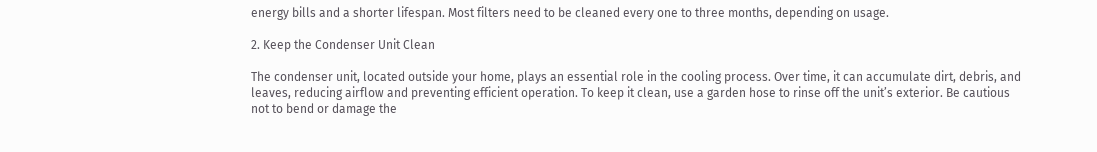energy bills and a shorter lifespan. Most filters need to be cleaned every one to three months, depending on usage.

2. Keep the Condenser Unit Clean

The condenser unit, located outside your home, plays an essential role in the cooling process. Over time, it can accumulate dirt, debris, and leaves, reducing airflow and preventing efficient operation. To keep it clean, use a garden hose to rinse off the unit’s exterior. Be cautious not to bend or damage the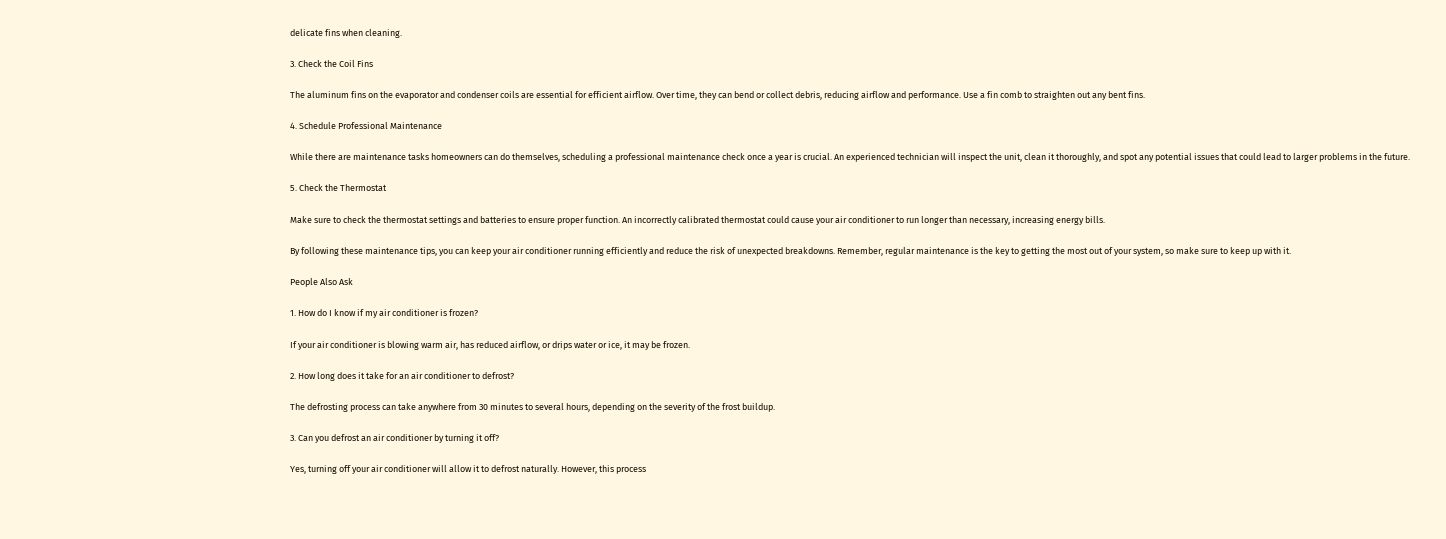delicate fins when cleaning.

3. Check the Coil Fins

The aluminum fins on the evaporator and condenser coils are essential for efficient airflow. Over time, they can bend or collect debris, reducing airflow and performance. Use a fin comb to straighten out any bent fins.

4. Schedule Professional Maintenance

While there are maintenance tasks homeowners can do themselves, scheduling a professional maintenance check once a year is crucial. An experienced technician will inspect the unit, clean it thoroughly, and spot any potential issues that could lead to larger problems in the future.

5. Check the Thermostat

Make sure to check the thermostat settings and batteries to ensure proper function. An incorrectly calibrated thermostat could cause your air conditioner to run longer than necessary, increasing energy bills.

By following these maintenance tips, you can keep your air conditioner running efficiently and reduce the risk of unexpected breakdowns. Remember, regular maintenance is the key to getting the most out of your system, so make sure to keep up with it.

People Also Ask

1. How do I know if my air conditioner is frozen?

If your air conditioner is blowing warm air, has reduced airflow, or drips water or ice, it may be frozen.

2. How long does it take for an air conditioner to defrost?

The defrosting process can take anywhere from 30 minutes to several hours, depending on the severity of the frost buildup.

3. Can you defrost an air conditioner by turning it off?

Yes, turning off your air conditioner will allow it to defrost naturally. However, this process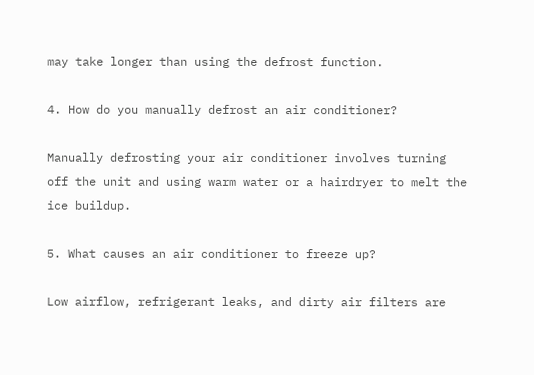may take longer than using the defrost function.

4. How do you manually defrost an air conditioner?

Manually defrosting your air conditioner involves turning off the unit and using warm water or a hairdryer to melt the ice buildup.

5. What causes an air conditioner to freeze up?

Low airflow, refrigerant leaks, and dirty air filters are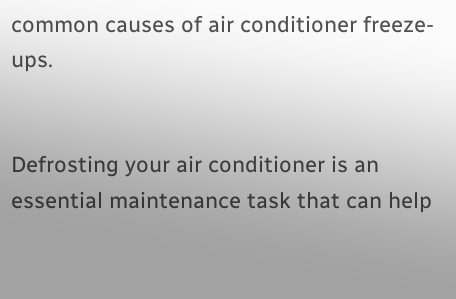common causes of air conditioner freeze-ups.


Defrosting your air conditioner is an essential maintenance task that can help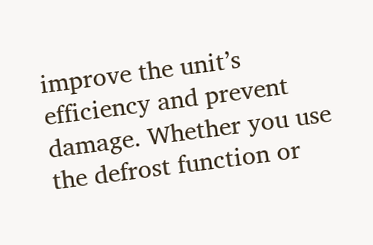improve the unit’s efficiency and prevent damage. Whether you use the defrost function or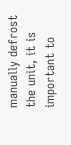manually defrost the unit, it is important to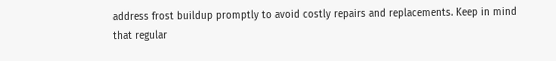address frost buildup promptly to avoid costly repairs and replacements. Keep in mind that regular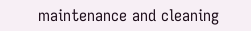maintenance and cleaning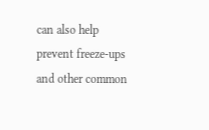can also help prevent freeze-ups and other common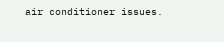air conditioner issues.